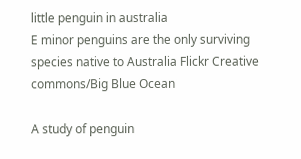little penguin in australia
E minor penguins are the only surviving species native to Australia Flickr Creative commons/Big Blue Ocean

A study of penguin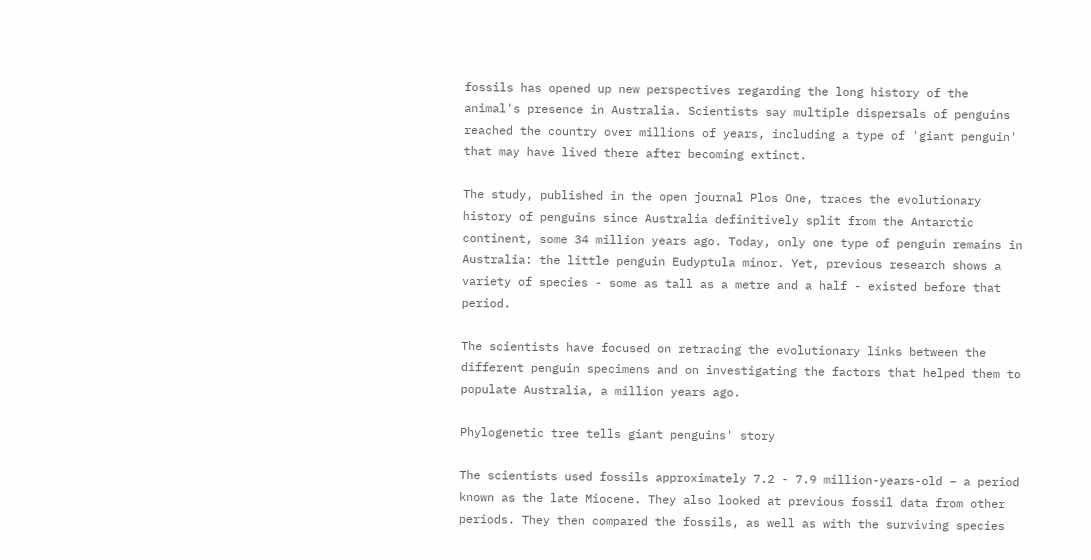fossils has opened up new perspectives regarding the long history of the animal's presence in Australia. Scientists say multiple dispersals of penguins reached the country over millions of years, including a type of 'giant penguin' that may have lived there after becoming extinct.

The study, published in the open journal Plos One, traces the evolutionary history of penguins since Australia definitively split from the Antarctic continent, some 34 million years ago. Today, only one type of penguin remains in Australia: the little penguin Eudyptula minor. Yet, previous research shows a variety of species - some as tall as a metre and a half - existed before that period.

The scientists have focused on retracing the evolutionary links between the different penguin specimens and on investigating the factors that helped them to populate Australia, a million years ago.

Phylogenetic tree tells giant penguins' story

The scientists used fossils approximately 7.2 - 7.9 million-years-old – a period known as the late Miocene. They also looked at previous fossil data from other periods. They then compared the fossils, as well as with the surviving species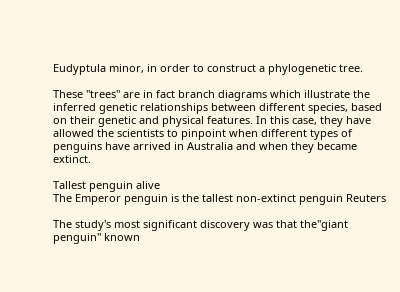Eudyptula minor, in order to construct a phylogenetic tree.

These "trees" are in fact branch diagrams which illustrate the inferred genetic relationships between different species, based on their genetic and physical features. In this case, they have allowed the scientists to pinpoint when different types of penguins have arrived in Australia and when they became extinct.

Tallest penguin alive
The Emperor penguin is the tallest non-extinct penguin Reuters

The study's most significant discovery was that the"giant penguin" known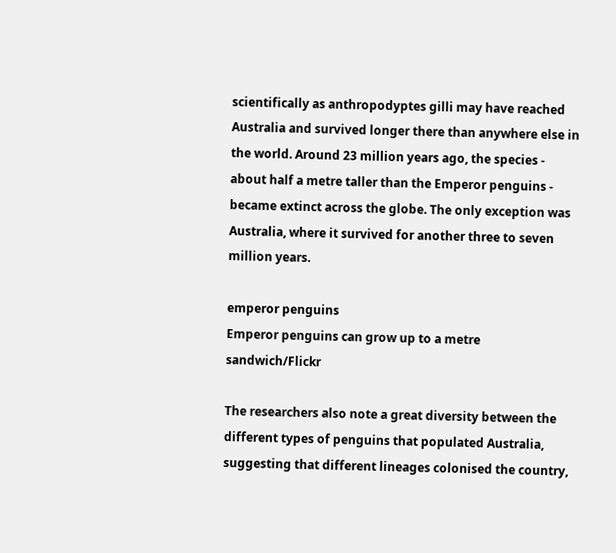scientifically as anthropodyptes gilli may have reached Australia and survived longer there than anywhere else in the world. Around 23 million years ago, the species - about half a metre taller than the Emperor penguins - became extinct across the globe. The only exception was Australia, where it survived for another three to seven million years.

emperor penguins
Emperor penguins can grow up to a metre  sandwich/Flickr

The researchers also note a great diversity between the different types of penguins that populated Australia, suggesting that different lineages colonised the country,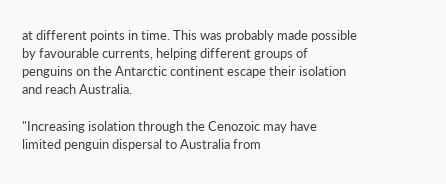at different points in time. This was probably made possible by favourable currents, helping different groups of penguins on the Antarctic continent escape their isolation and reach Australia.

"Increasing isolation through the Cenozoic may have limited penguin dispersal to Australia from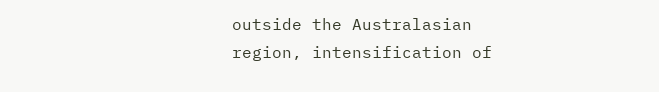outside the Australasian region, intensification of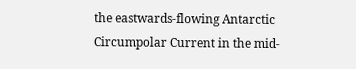the eastwards-flowing Antarctic Circumpolar Current in the mid-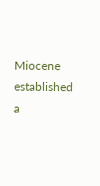Miocene established a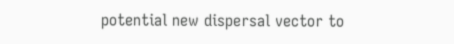potential new dispersal vector to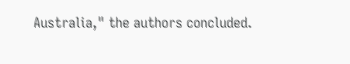Australia," the authors concluded.